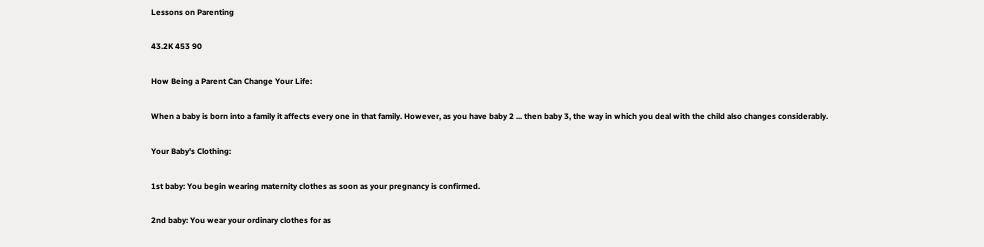Lessons on Parenting

43.2K 453 90

How Being a Parent Can Change Your Life:

When a baby is born into a family it affects every one in that family. However, as you have baby 2 ... then baby 3, the way in which you deal with the child also changes considerably.

Your Baby's Clothing:

1st baby: You begin wearing maternity clothes as soon as your pregnancy is confirmed.

2nd baby: You wear your ordinary clothes for as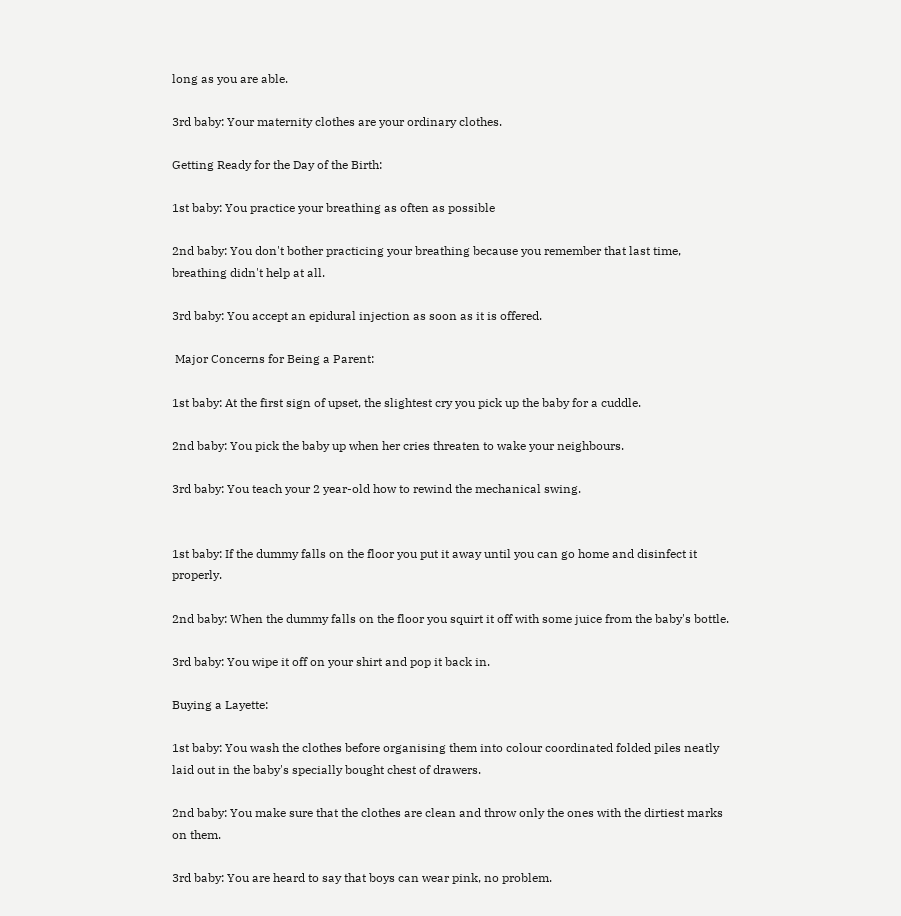long as you are able.

3rd baby: Your maternity clothes are your ordinary clothes.

Getting Ready for the Day of the Birth:

1st baby: You practice your breathing as often as possible

2nd baby: You don't bother practicing your breathing because you remember that last time, breathing didn't help at all.

3rd baby: You accept an epidural injection as soon as it is offered.

 Major Concerns for Being a Parent:

1st baby: At the first sign of upset, the slightest cry you pick up the baby for a cuddle.

2nd baby: You pick the baby up when her cries threaten to wake your neighbours.

3rd baby: You teach your 2 year-old how to rewind the mechanical swing.


1st baby: If the dummy falls on the floor you put it away until you can go home and disinfect it properly.

2nd baby: When the dummy falls on the floor you squirt it off with some juice from the baby's bottle.

3rd baby: You wipe it off on your shirt and pop it back in.

Buying a Layette:

1st baby: You wash the clothes before organising them into colour coordinated folded piles neatly laid out in the baby's specially bought chest of drawers.

2nd baby: You make sure that the clothes are clean and throw only the ones with the dirtiest marks on them.

3rd baby: You are heard to say that boys can wear pink, no problem.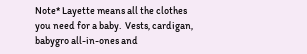Note* Layette means all the clothes you need for a baby.  Vests, cardigan, babygro all-in-ones and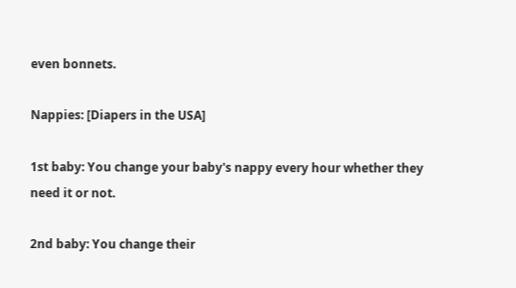even bonnets.

Nappies: [Diapers in the USA]

1st baby: You change your baby's nappy every hour whether they need it or not.

2nd baby: You change their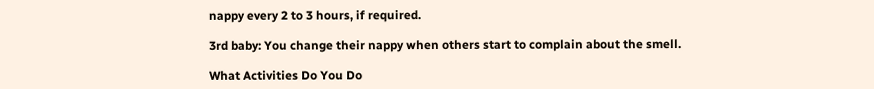nappy every 2 to 3 hours, if required.

3rd baby: You change their nappy when others start to complain about the smell.

What Activities Do You Do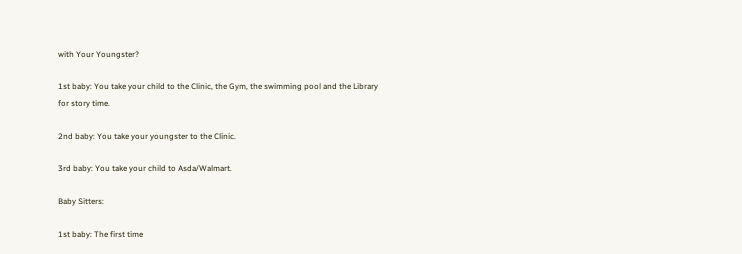with Your Youngster?

1st baby: You take your child to the Clinic, the Gym, the swimming pool and the Library for story time.

2nd baby: You take your youngster to the Clinic.

3rd baby: You take your child to Asda/Walmart.

Baby Sitters:

1st baby: The first time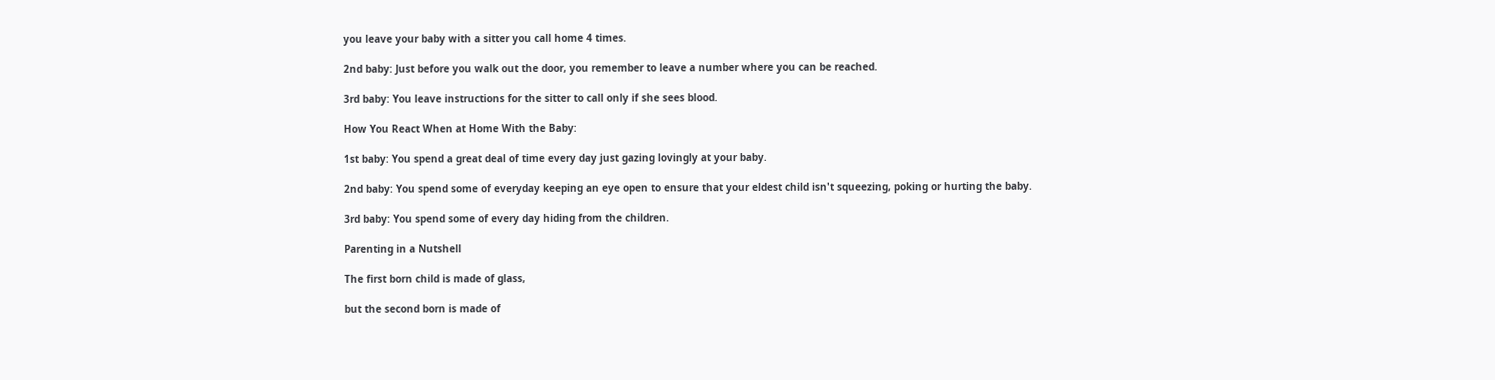you leave your baby with a sitter you call home 4 times.

2nd baby: Just before you walk out the door, you remember to leave a number where you can be reached.

3rd baby: You leave instructions for the sitter to call only if she sees blood.

How You React When at Home With the Baby:

1st baby: You spend a great deal of time every day just gazing lovingly at your baby.

2nd baby: You spend some of everyday keeping an eye open to ensure that your eldest child isn't squeezing, poking or hurting the baby.

3rd baby: You spend some of every day hiding from the children.

Parenting in a Nutshell

The first born child is made of glass,

but the second born is made of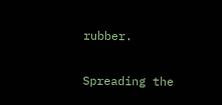rubber.

Spreading the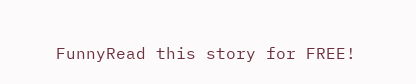FunnyRead this story for FREE!